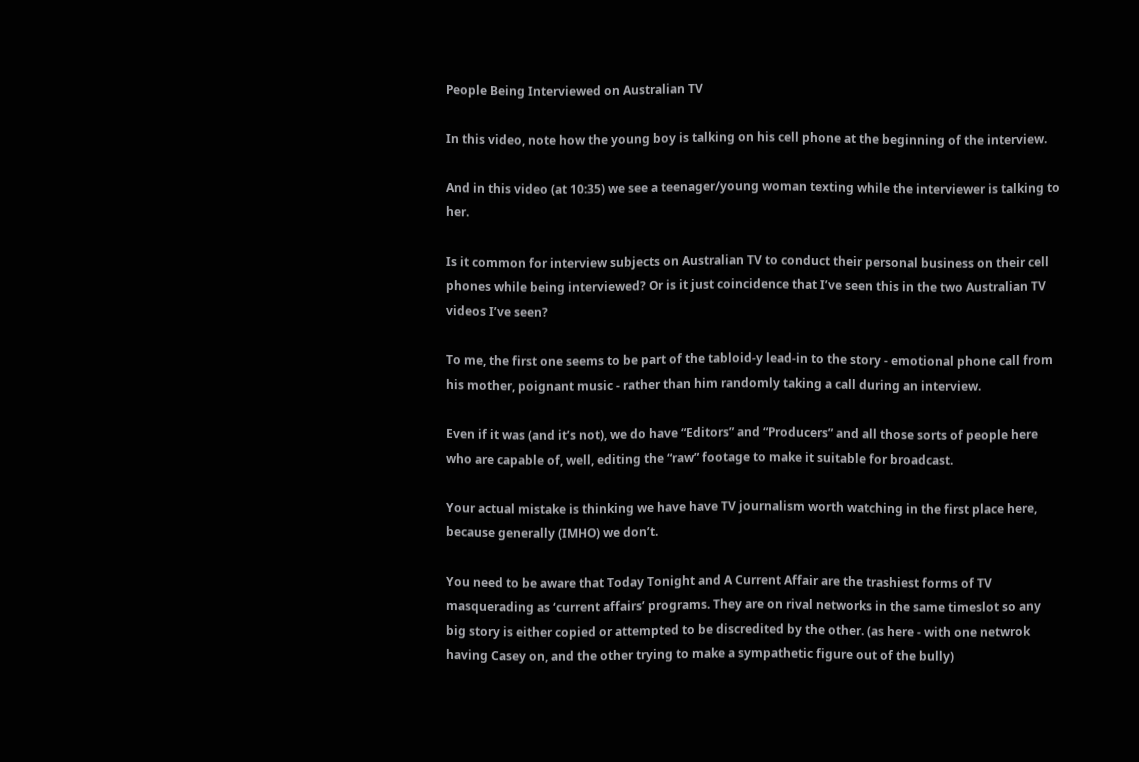People Being Interviewed on Australian TV

In this video, note how the young boy is talking on his cell phone at the beginning of the interview.

And in this video (at 10:35) we see a teenager/young woman texting while the interviewer is talking to her.

Is it common for interview subjects on Australian TV to conduct their personal business on their cell phones while being interviewed? Or is it just coincidence that I’ve seen this in the two Australian TV videos I’ve seen?

To me, the first one seems to be part of the tabloid-y lead-in to the story - emotional phone call from his mother, poignant music - rather than him randomly taking a call during an interview.

Even if it was (and it’s not), we do have “Editors” and “Producers” and all those sorts of people here who are capable of, well, editing the “raw” footage to make it suitable for broadcast.

Your actual mistake is thinking we have have TV journalism worth watching in the first place here, because generally (IMHO) we don’t.

You need to be aware that Today Tonight and A Current Affair are the trashiest forms of TV masquerading as ‘current affairs’ programs. They are on rival networks in the same timeslot so any big story is either copied or attempted to be discredited by the other. (as here - with one netwrok having Casey on, and the other trying to make a sympathetic figure out of the bully)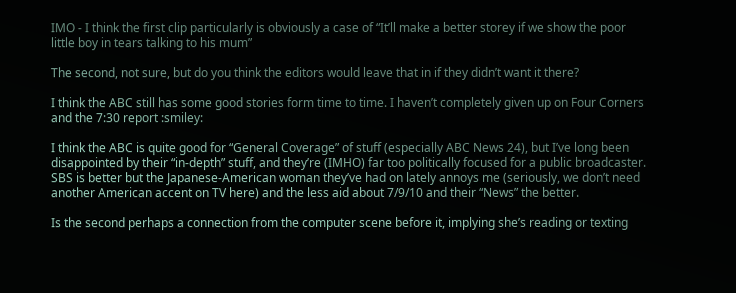IMO - I think the first clip particularly is obviously a case of “It’ll make a better storey if we show the poor little boy in tears talking to his mum”

The second, not sure, but do you think the editors would leave that in if they didn’t want it there?

I think the ABC still has some good stories form time to time. I haven’t completely given up on Four Corners and the 7:30 report :smiley:

I think the ABC is quite good for “General Coverage” of stuff (especially ABC News 24), but I’ve long been disappointed by their “in-depth” stuff, and they’re (IMHO) far too politically focused for a public broadcaster. SBS is better but the Japanese-American woman they’ve had on lately annoys me (seriously, we don’t need another American accent on TV here) and the less aid about 7/9/10 and their “News” the better.

Is the second perhaps a connection from the computer scene before it, implying she’s reading or texting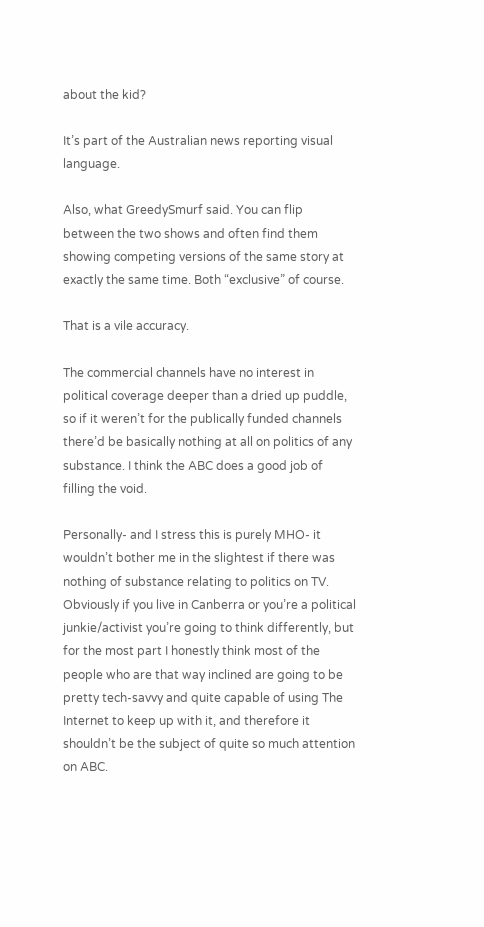about the kid?

It’s part of the Australian news reporting visual language.

Also, what GreedySmurf said. You can flip between the two shows and often find them showing competing versions of the same story at exactly the same time. Both “exclusive” of course.

That is a vile accuracy.

The commercial channels have no interest in political coverage deeper than a dried up puddle, so if it weren’t for the publically funded channels there’d be basically nothing at all on politics of any substance. I think the ABC does a good job of filling the void.

Personally- and I stress this is purely MHO- it wouldn’t bother me in the slightest if there was nothing of substance relating to politics on TV. Obviously if you live in Canberra or you’re a political junkie/activist you’re going to think differently, but for the most part I honestly think most of the people who are that way inclined are going to be pretty tech-savvy and quite capable of using The Internet to keep up with it, and therefore it shouldn’t be the subject of quite so much attention on ABC.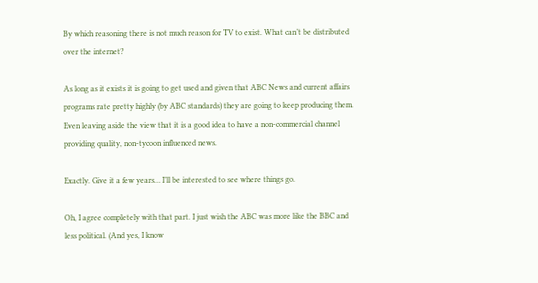By which reasoning there is not much reason for TV to exist. What can’t be distributed over the internet?

As long as it exists it is going to get used and given that ABC News and current affairs programs rate pretty highly (by ABC standards) they are going to keep producing them. Even leaving aside the view that it is a good idea to have a non-commercial channel providing quality, non-tycoon influenced news.

Exactly. Give it a few years… I’ll be interested to see where things go.

Oh, I agree completely with that part. I just wish the ABC was more like the BBC and less political. (And yes, I know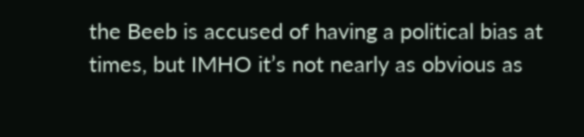the Beeb is accused of having a political bias at times, but IMHO it’s not nearly as obvious as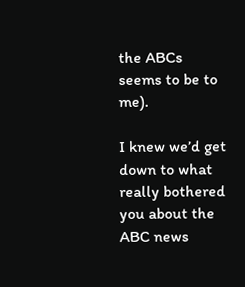the ABCs seems to be to me).

I knew we’d get down to what really bothered you about the ABC news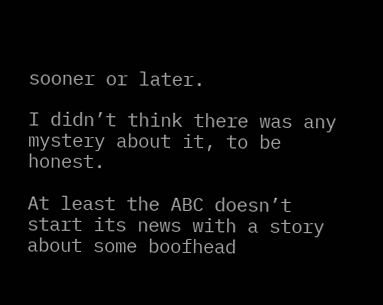sooner or later.

I didn’t think there was any mystery about it, to be honest.

At least the ABC doesn’t start its news with a story about some boofhead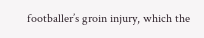footballer’s groin injury, which the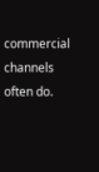commercial channels often do.